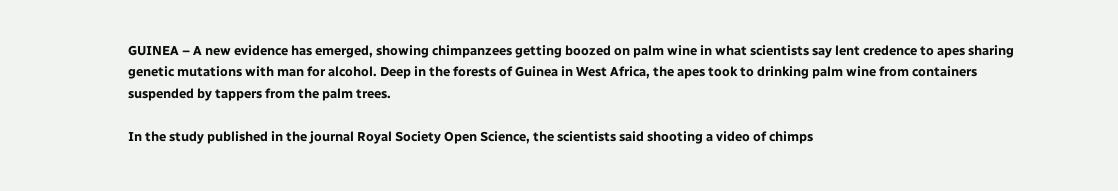GUINEA – A new evidence has emerged, showing chimpanzees getting boozed on palm wine in what scientists say lent credence to apes sharing genetic mutations with man for alcohol. Deep in the forests of Guinea in West Africa, the apes took to drinking palm wine from containers suspended by tappers from the palm trees.

In the study published in the journal Royal Society Open Science, the scientists said shooting a video of chimps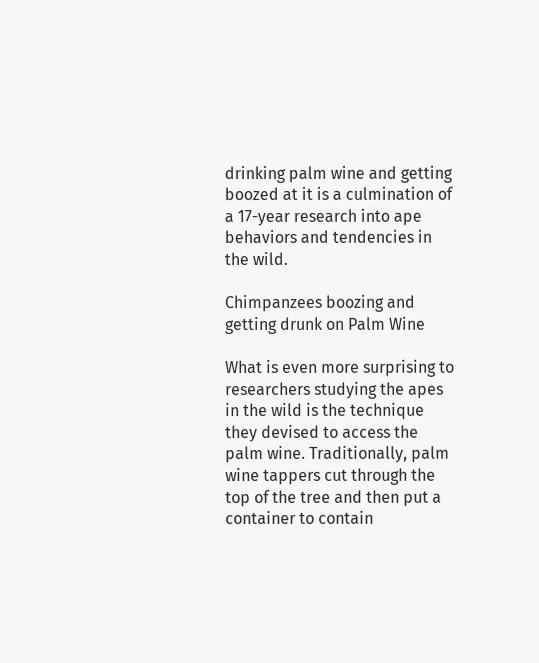drinking palm wine and getting boozed at it is a culmination of a 17-year research into ape behaviors and tendencies in the wild.

Chimpanzees boozing and getting drunk on Palm Wine

What is even more surprising to researchers studying the apes in the wild is the technique they devised to access the palm wine. Traditionally, palm wine tappers cut through the top of the tree and then put a container to contain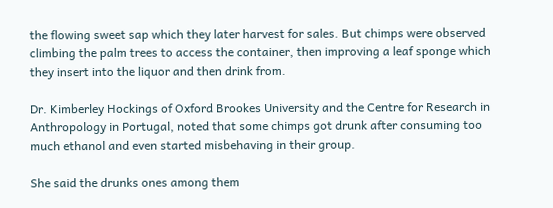the flowing sweet sap which they later harvest for sales. But chimps were observed climbing the palm trees to access the container, then improving a leaf sponge which they insert into the liquor and then drink from.

Dr. Kimberley Hockings of Oxford Brookes University and the Centre for Research in Anthropology in Portugal, noted that some chimps got drunk after consuming too much ethanol and even started misbehaving in their group.

She said the drunks ones among them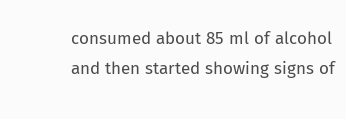consumed about 85 ml of alcohol and then started showing signs of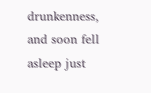drunkenness, and soon fell asleep just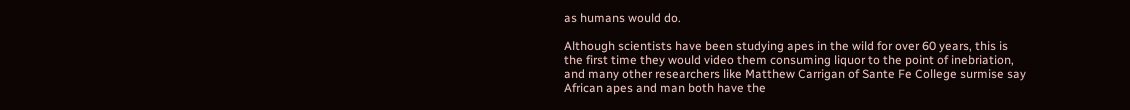as humans would do.

Although scientists have been studying apes in the wild for over 60 years, this is the first time they would video them consuming liquor to the point of inebriation, and many other researchers like Matthew Carrigan of Sante Fe College surmise say African apes and man both have the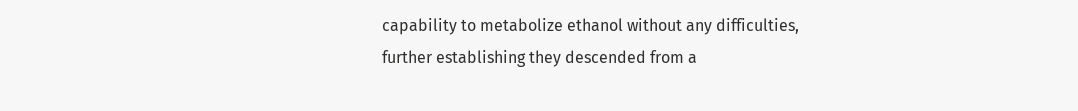capability to metabolize ethanol without any difficulties, further establishing they descended from a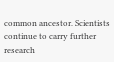common ancestor. Scientists continue to carry further research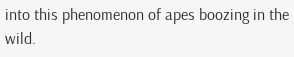into this phenomenon of apes boozing in the wild.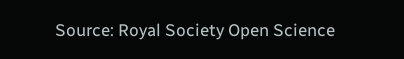Source: Royal Society Open Science